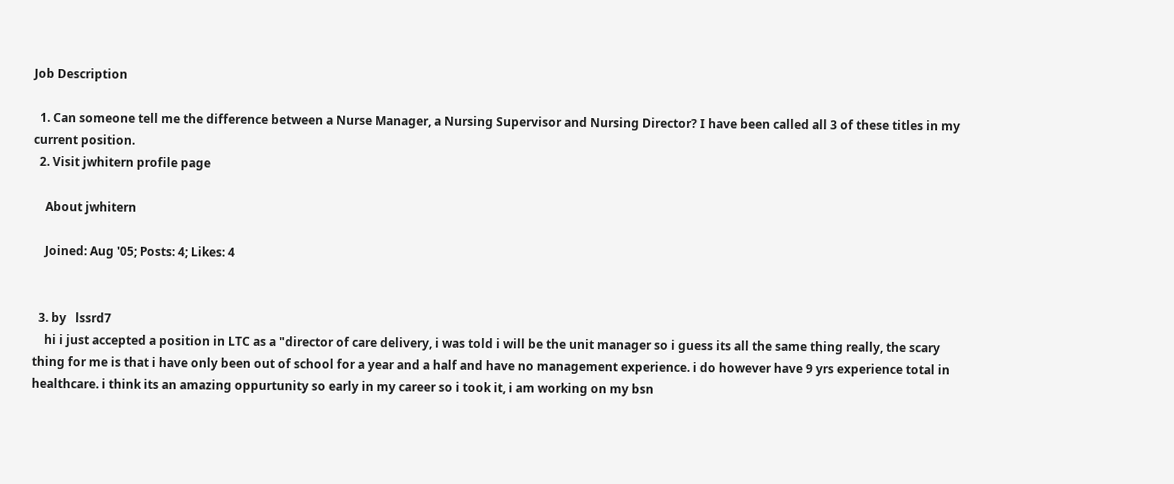Job Description

  1. Can someone tell me the difference between a Nurse Manager, a Nursing Supervisor and Nursing Director? I have been called all 3 of these titles in my current position.
  2. Visit jwhitern profile page

    About jwhitern

    Joined: Aug '05; Posts: 4; Likes: 4


  3. by   lssrd7
    hi i just accepted a position in LTC as a "director of care delivery, i was told i will be the unit manager so i guess its all the same thing really, the scary thing for me is that i have only been out of school for a year and a half and have no management experience. i do however have 9 yrs experience total in healthcare. i think its an amazing oppurtunity so early in my career so i took it, i am working on my bsn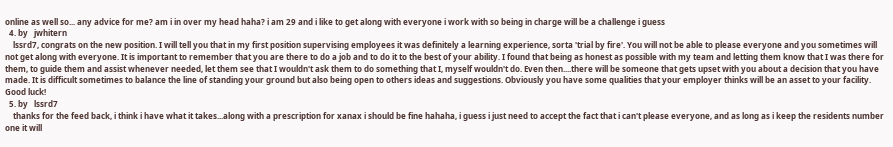online as well so... any advice for me? am i in over my head haha? i am 29 and i like to get along with everyone i work with so being in charge will be a challenge i guess
  4. by   jwhitern
    lssrd7, congrats on the new position. I will tell you that in my first position supervising employees it was definitely a learning experience, sorta 'trial by fire'. You will not be able to please everyone and you sometimes will not get along with everyone. It is important to remember that you are there to do a job and to do it to the best of your ability. I found that being as honest as possible with my team and letting them know that I was there for them, to guide them and assist whenever needed, let them see that I wouldn't ask them to do something that I, myself wouldn't do. Even then....there will be someone that gets upset with you about a decision that you have made. It is difficult sometimes to balance the line of standing your ground but also being open to others ideas and suggestions. Obviously you have some qualities that your employer thinks will be an asset to your facility. Good luck!
  5. by   lssrd7
    thanks for the feed back, i think i have what it takes...along with a prescription for xanax i should be fine hahaha, i guess i just need to accept the fact that i can't please everyone, and as long as i keep the residents number one it will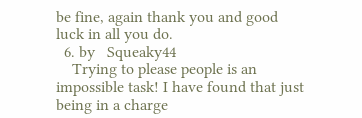be fine, again thank you and good luck in all you do.
  6. by   Squeaky44
    Trying to please people is an impossible task! I have found that just being in a charge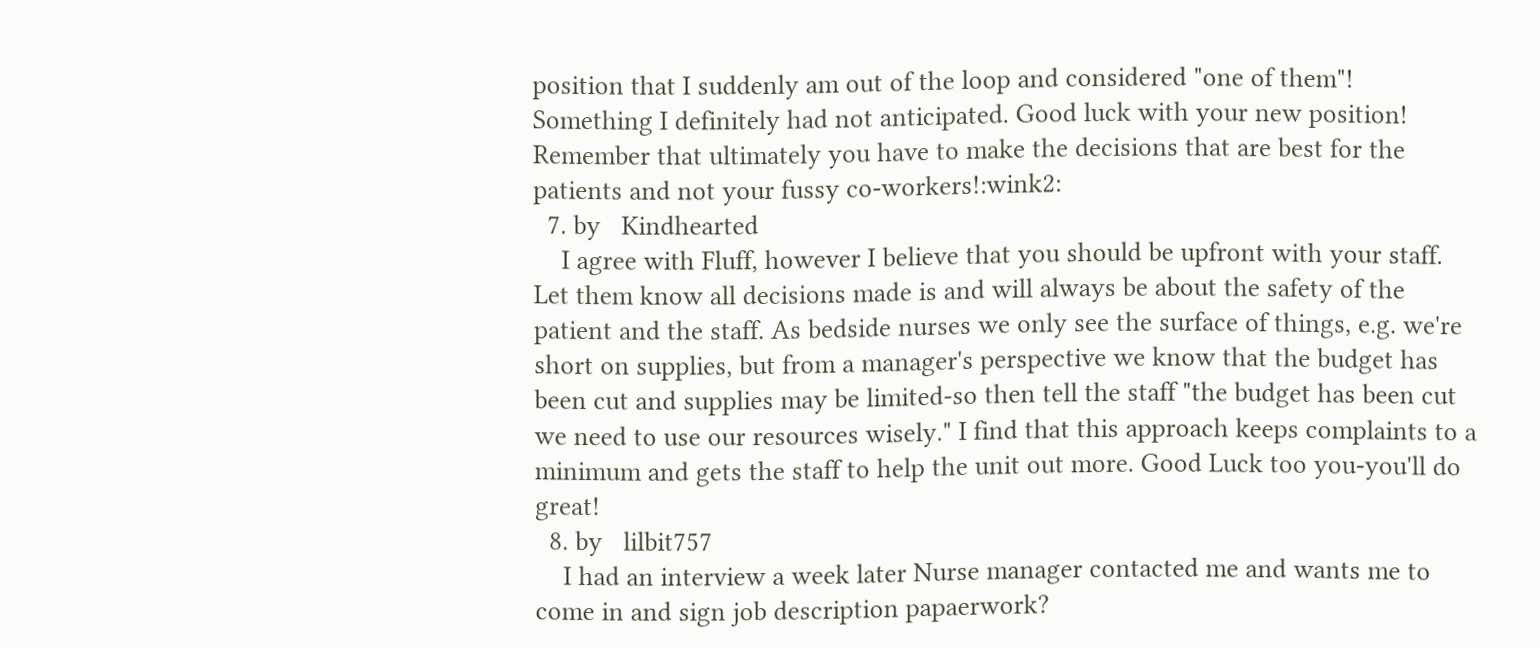position that I suddenly am out of the loop and considered "one of them"! Something I definitely had not anticipated. Good luck with your new position! Remember that ultimately you have to make the decisions that are best for the patients and not your fussy co-workers!:wink2:
  7. by   Kindhearted
    I agree with Fluff, however I believe that you should be upfront with your staff. Let them know all decisions made is and will always be about the safety of the patient and the staff. As bedside nurses we only see the surface of things, e.g. we're short on supplies, but from a manager's perspective we know that the budget has been cut and supplies may be limited-so then tell the staff "the budget has been cut we need to use our resources wisely." I find that this approach keeps complaints to a minimum and gets the staff to help the unit out more. Good Luck too you-you'll do great!
  8. by   lilbit757
    I had an interview a week later Nurse manager contacted me and wants me to come in and sign job description papaerwork?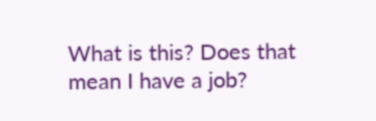What is this? Does that mean I have a job?